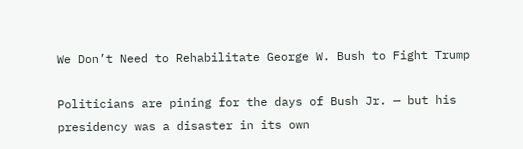We Don’t Need to Rehabilitate George W. Bush to Fight Trump

Politicians are pining for the days of Bush Jr. — but his presidency was a disaster in its own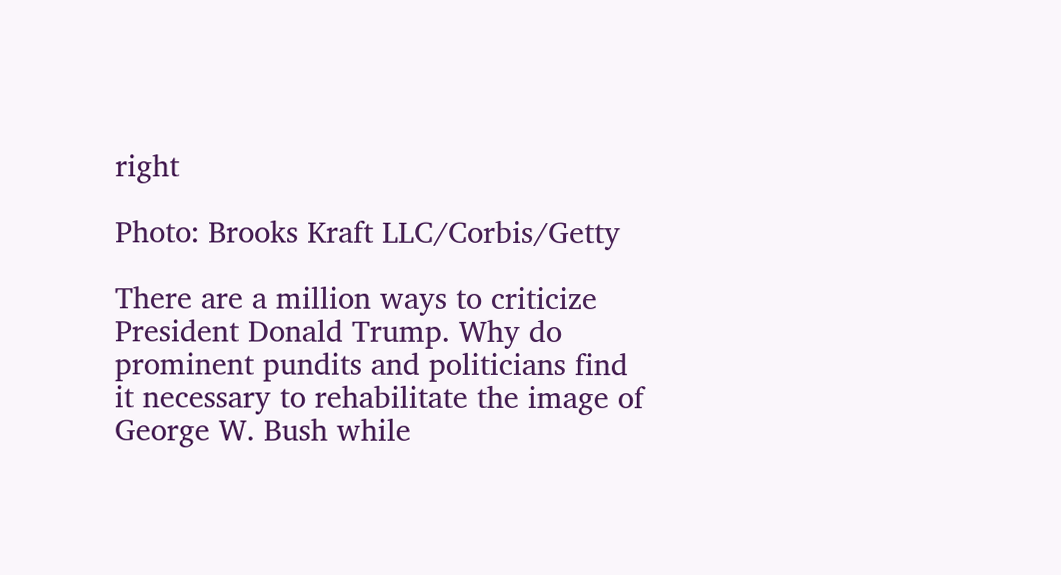right

Photo: Brooks Kraft LLC/Corbis/Getty

There are a million ways to criticize President Donald Trump. Why do prominent pundits and politicians find it necessary to rehabilitate the image of George W. Bush while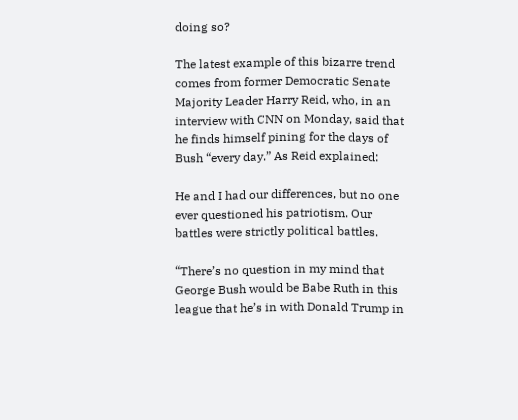doing so?

The latest example of this bizarre trend comes from former Democratic Senate Majority Leader Harry Reid, who, in an interview with CNN on Monday, said that he finds himself pining for the days of Bush “every day.” As Reid explained:

He and I had our differences, but no one ever questioned his patriotism. Our battles were strictly political battles.

“There’s no question in my mind that George Bush would be Babe Ruth in this league that he’s in with Donald Trump in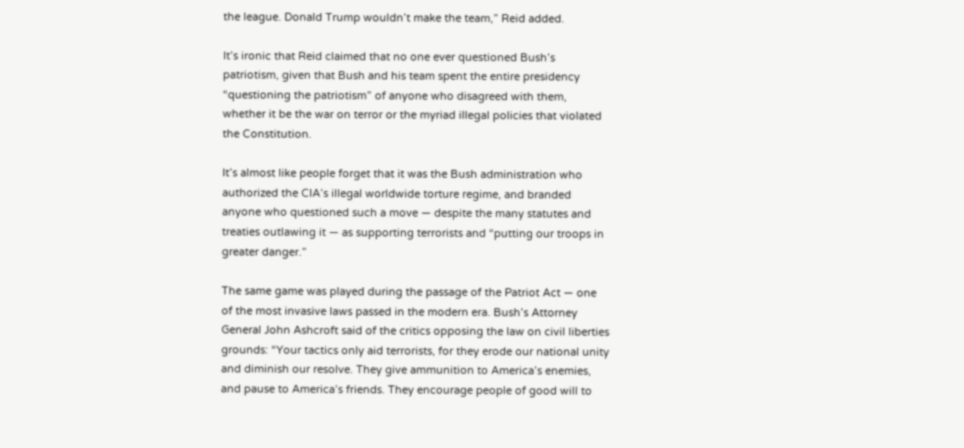the league. Donald Trump wouldn’t make the team,” Reid added.

It’s ironic that Reid claimed that no one ever questioned Bush’s patriotism, given that Bush and his team spent the entire presidency “questioning the patriotism” of anyone who disagreed with them, whether it be the war on terror or the myriad illegal policies that violated the Constitution.

It’s almost like people forget that it was the Bush administration who authorized the CIA’s illegal worldwide torture regime, and branded anyone who questioned such a move — despite the many statutes and treaties outlawing it — as supporting terrorists and “putting our troops in greater danger.”

The same game was played during the passage of the Patriot Act — one of the most invasive laws passed in the modern era. Bush’s Attorney General John Ashcroft said of the critics opposing the law on civil liberties grounds: “Your tactics only aid terrorists, for they erode our national unity and diminish our resolve. They give ammunition to America’s enemies, and pause to America’s friends. They encourage people of good will to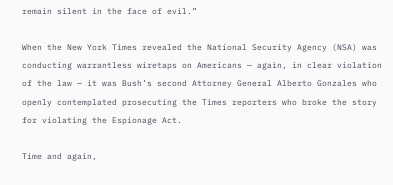remain silent in the face of evil.”

When the New York Times revealed the National Security Agency (NSA) was conducting warrantless wiretaps on Americans — again, in clear violation of the law — it was Bush’s second Attorney General Alberto Gonzales who openly contemplated prosecuting the Times reporters who broke the story for violating the Espionage Act.

Time and again,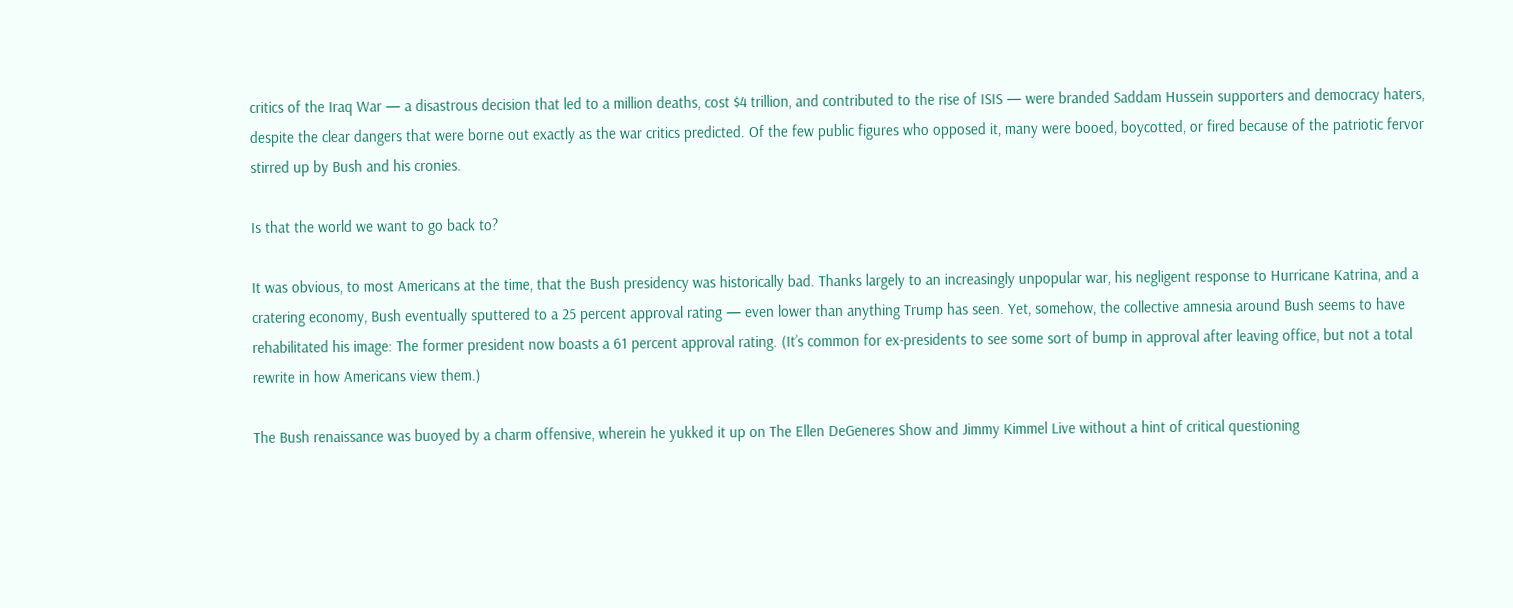critics of the Iraq War — a disastrous decision that led to a million deaths, cost $4 trillion, and contributed to the rise of ISIS — were branded Saddam Hussein supporters and democracy haters, despite the clear dangers that were borne out exactly as the war critics predicted. Of the few public figures who opposed it, many were booed, boycotted, or fired because of the patriotic fervor stirred up by Bush and his cronies.

Is that the world we want to go back to?

It was obvious, to most Americans at the time, that the Bush presidency was historically bad. Thanks largely to an increasingly unpopular war, his negligent response to Hurricane Katrina, and a cratering economy, Bush eventually sputtered to a 25 percent approval rating — even lower than anything Trump has seen. Yet, somehow, the collective amnesia around Bush seems to have rehabilitated his image: The former president now boasts a 61 percent approval rating. (It’s common for ex-presidents to see some sort of bump in approval after leaving office, but not a total rewrite in how Americans view them.)

The Bush renaissance was buoyed by a charm offensive, wherein he yukked it up on The Ellen DeGeneres Show and Jimmy Kimmel Live without a hint of critical questioning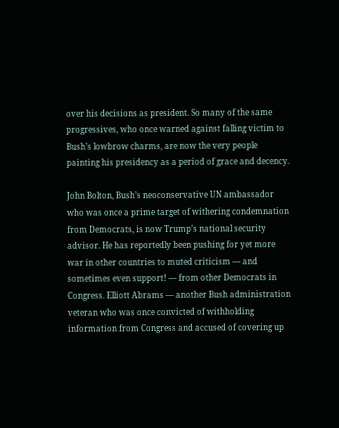over his decisions as president. So many of the same progressives, who once warned against falling victim to Bush’s lowbrow charms, are now the very people painting his presidency as a period of grace and decency.

John Bolton, Bush’s neoconservative UN ambassador who was once a prime target of withering condemnation from Democrats, is now Trump’s national security advisor. He has reportedly been pushing for yet more war in other countries to muted criticism — and sometimes even support! — from other Democrats in Congress. Elliott Abrams — another Bush administration veteran who was once convicted of withholding information from Congress and accused of covering up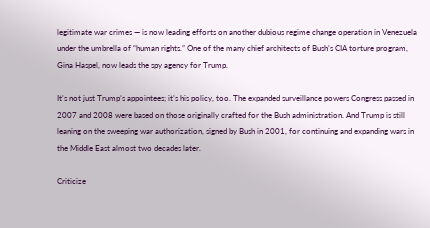legitimate war crimes — is now leading efforts on another dubious regime change operation in Venezuela under the umbrella of “human rights.” One of the many chief architects of Bush’s CIA torture program, Gina Haspel, now leads the spy agency for Trump.

It’s not just Trump’s appointees; it’s his policy, too. The expanded surveillance powers Congress passed in 2007 and 2008 were based on those originally crafted for the Bush administration. And Trump is still leaning on the sweeping war authorization, signed by Bush in 2001, for continuing and expanding wars in the Middle East almost two decades later.

Criticize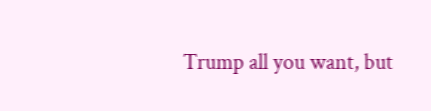Trump all you want, but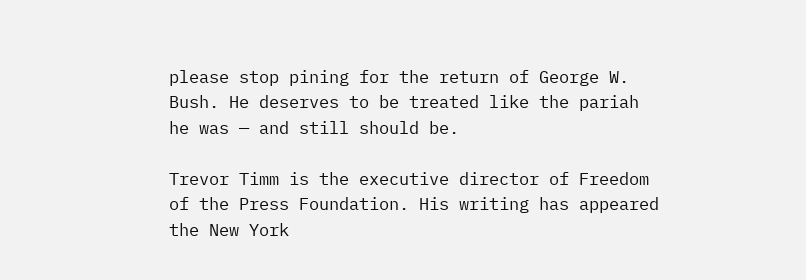please stop pining for the return of George W. Bush. He deserves to be treated like the pariah he was — and still should be.

Trevor Timm is the executive director of Freedom of the Press Foundation. His writing has appeared the New York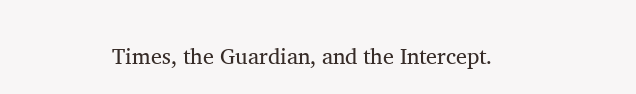Times, the Guardian, and the Intercept.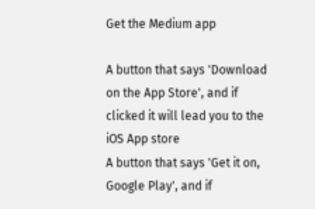Get the Medium app

A button that says 'Download on the App Store', and if clicked it will lead you to the iOS App store
A button that says 'Get it on, Google Play', and if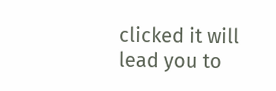clicked it will lead you to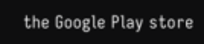the Google Play store